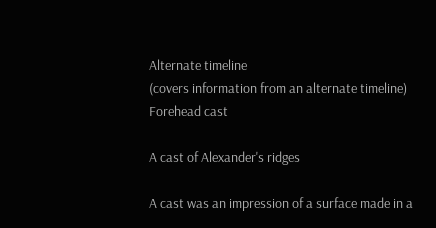Alternate timeline
(covers information from an alternate timeline)
Forehead cast

A cast of Alexander's ridges

A cast was an impression of a surface made in a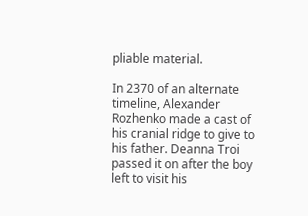pliable material.

In 2370 of an alternate timeline, Alexander Rozhenko made a cast of his cranial ridge to give to his father. Deanna Troi passed it on after the boy left to visit his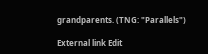grandparents. (TNG: "Parallels")

External link Edit